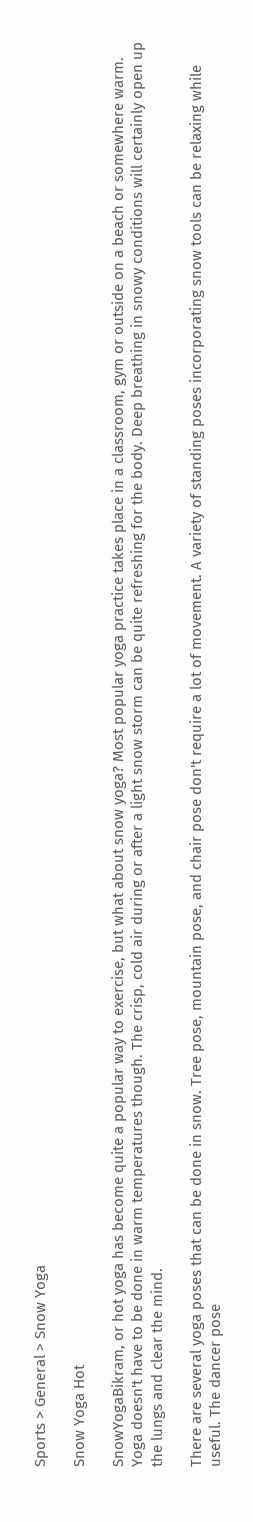Sports > General > Snow Yoga

Snow Yoga Hot

SnowYogaBikram, or hot yoga has become quite a popular way to exercise, but what about snow yoga? Most popular yoga practice takes place in a classroom, gym or outside on a beach or somewhere warm. Yoga doesn't have to be done in warm temperatures though. The crisp, cold air during or after a light snow storm can be quite refreshing for the body. Deep breathing in snowy conditions will certainly open up the lungs and clear the mind.

There are several yoga poses that can be done in snow. Tree pose, mountain pose, and chair pose don't require a lot of movement. A variety of standing poses incorporating snow tools can be relaxing while useful. The dancer pose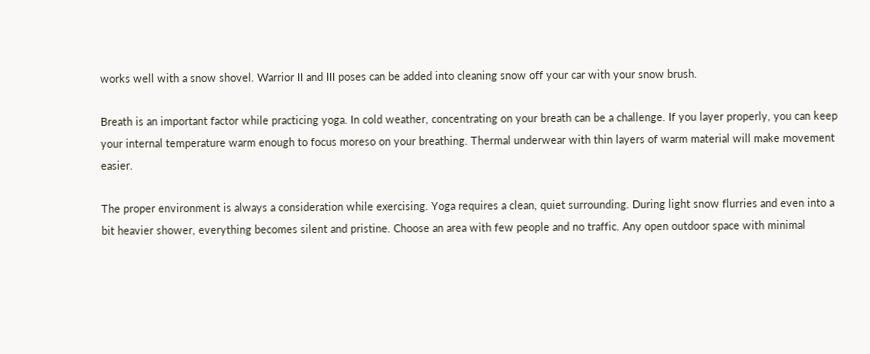works well with a snow shovel. Warrior II and III poses can be added into cleaning snow off your car with your snow brush.

Breath is an important factor while practicing yoga. In cold weather, concentrating on your breath can be a challenge. If you layer properly, you can keep your internal temperature warm enough to focus moreso on your breathing. Thermal underwear with thin layers of warm material will make movement easier.

The proper environment is always a consideration while exercising. Yoga requires a clean, quiet surrounding. During light snow flurries and even into a bit heavier shower, everything becomes silent and pristine. Choose an area with few people and no traffic. Any open outdoor space with minimal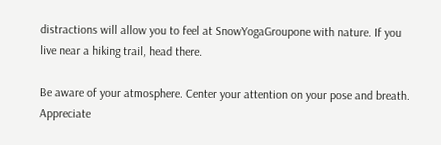distractions will allow you to feel at SnowYogaGroupone with nature. If you live near a hiking trail, head there.

Be aware of your atmosphere. Center your attention on your pose and breath. Appreciate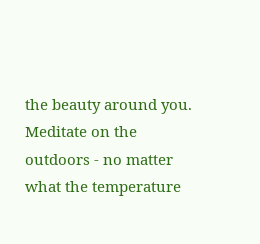the beauty around you. Meditate on the outdoors - no matter what the temperature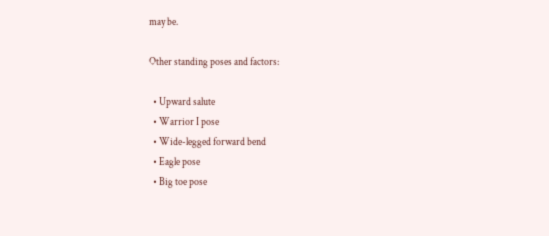may be.

Other standing poses and factors:

  • Upward salute
  • Warrior I pose
  • Wide-legged forward bend
  • Eagle pose
  • Big toe pose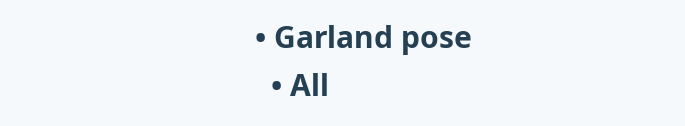• Garland pose
  • All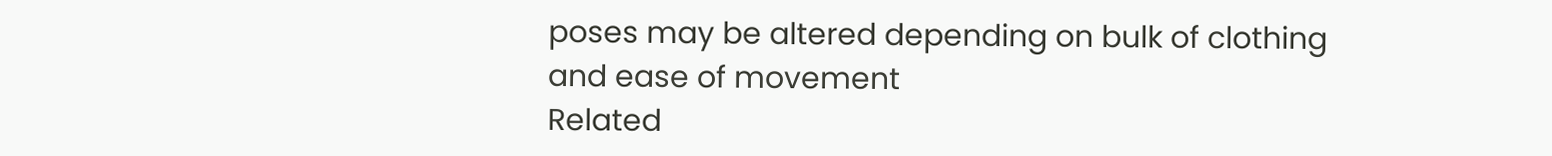poses may be altered depending on bulk of clothing and ease of movement
Related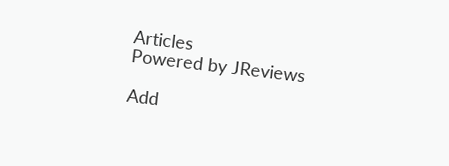Articles
Powered by JReviews

Add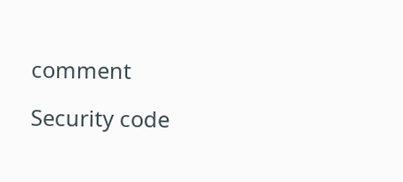comment

Security code